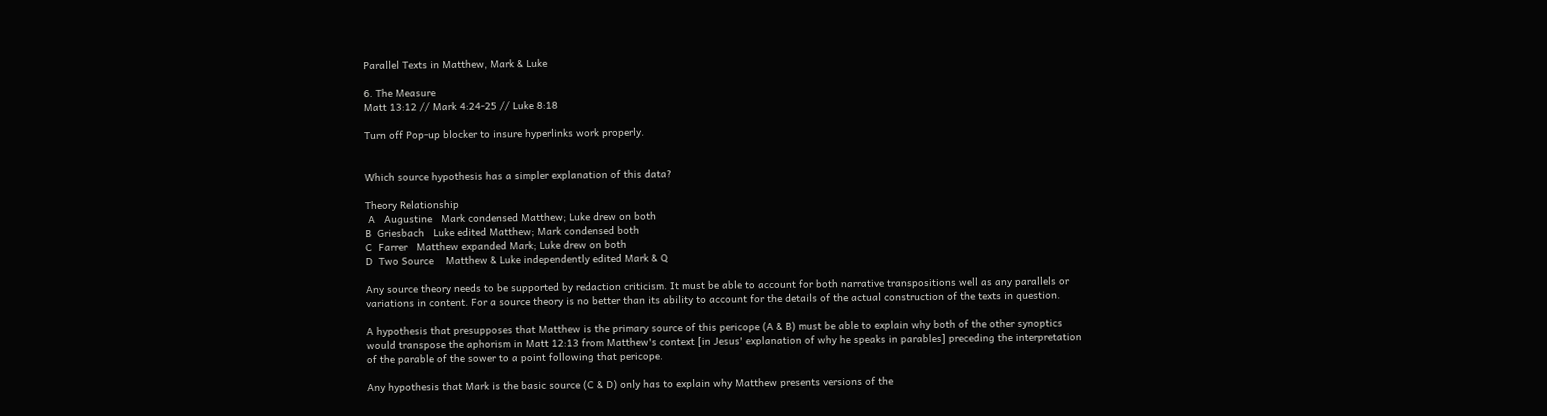Parallel Texts in Matthew, Mark & Luke

6. The Measure
Matt 13:12 // Mark 4:24-25 // Luke 8:18

Turn off Pop-up blocker to insure hyperlinks work properly.


Which source hypothesis has a simpler explanation of this data?

Theory Relationship
 A   Augustine   Mark condensed Matthew; Luke drew on both
B  Griesbach   Luke edited Matthew; Mark condensed both
C  Farrer   Matthew expanded Mark; Luke drew on both
D  Two Source    Matthew & Luke independently edited Mark & Q

Any source theory needs to be supported by redaction criticism. It must be able to account for both narrative transpositions well as any parallels or variations in content. For a source theory is no better than its ability to account for the details of the actual construction of the texts in question.

A hypothesis that presupposes that Matthew is the primary source of this pericope (A & B) must be able to explain why both of the other synoptics would transpose the aphorism in Matt 12:13 from Matthew's context [in Jesus' explanation of why he speaks in parables] preceding the interpretation of the parable of the sower to a point following that pericope.

Any hypothesis that Mark is the basic source (C & D) only has to explain why Matthew presents versions of the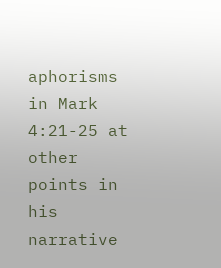aphorisms in Mark 4:21-25 at other points in his narrative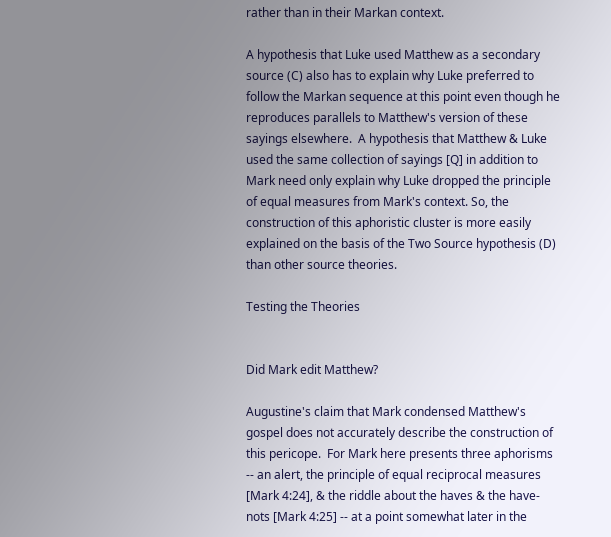rather than in their Markan context.

A hypothesis that Luke used Matthew as a secondary source (C) also has to explain why Luke preferred to follow the Markan sequence at this point even though he reproduces parallels to Matthew's version of these sayings elsewhere.  A hypothesis that Matthew & Luke used the same collection of sayings [Q] in addition to Mark need only explain why Luke dropped the principle of equal measures from Mark's context. So, the construction of this aphoristic cluster is more easily explained on the basis of the Two Source hypothesis (D) than other source theories.

Testing the Theories


Did Mark edit Matthew?

Augustine's claim that Mark condensed Matthew's gospel does not accurately describe the construction of this pericope.  For Mark here presents three aphorisms -- an alert, the principle of equal reciprocal measures [Mark 4:24], & the riddle about the haves & the have-nots [Mark 4:25] -- at a point somewhat later in the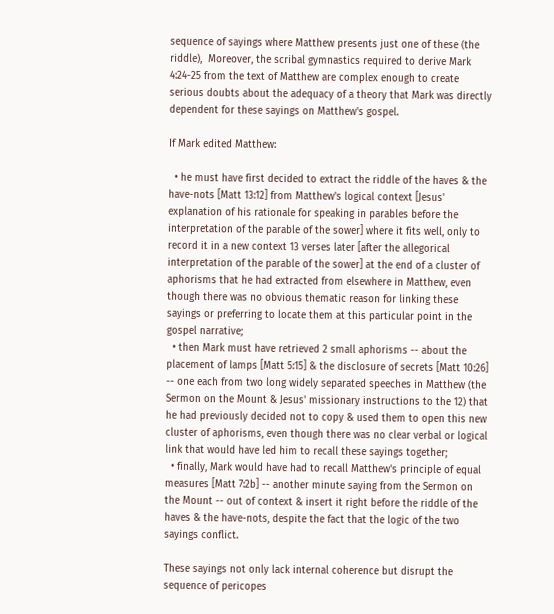sequence of sayings where Matthew presents just one of these (the riddle),  Moreover, the scribal gymnastics required to derive Mark 4:24-25 from the text of Matthew are complex enough to create serious doubts about the adequacy of a theory that Mark was directly dependent for these sayings on Matthew's gospel.

If Mark edited Matthew:

  • he must have first decided to extract the riddle of the haves & the have-nots [Matt 13:12] from Matthew's logical context [Jesus' explanation of his rationale for speaking in parables before the interpretation of the parable of the sower] where it fits well, only to record it in a new context 13 verses later [after the allegorical interpretation of the parable of the sower] at the end of a cluster of aphorisms that he had extracted from elsewhere in Matthew, even though there was no obvious thematic reason for linking these sayings or preferring to locate them at this particular point in the gospel narrative;
  • then Mark must have retrieved 2 small aphorisms -- about the placement of lamps [Matt 5:15] & the disclosure of secrets [Matt 10:26] -- one each from two long widely separated speeches in Matthew (the Sermon on the Mount & Jesus' missionary instructions to the 12) that he had previously decided not to copy & used them to open this new cluster of aphorisms, even though there was no clear verbal or logical link that would have led him to recall these sayings together;
  • finally, Mark would have had to recall Matthew's principle of equal measures [Matt 7:2b] -- another minute saying from the Sermon on the Mount -- out of context & insert it right before the riddle of the haves & the have-nots, despite the fact that the logic of the two sayings conflict.

These sayings not only lack internal coherence but disrupt the sequence of pericopes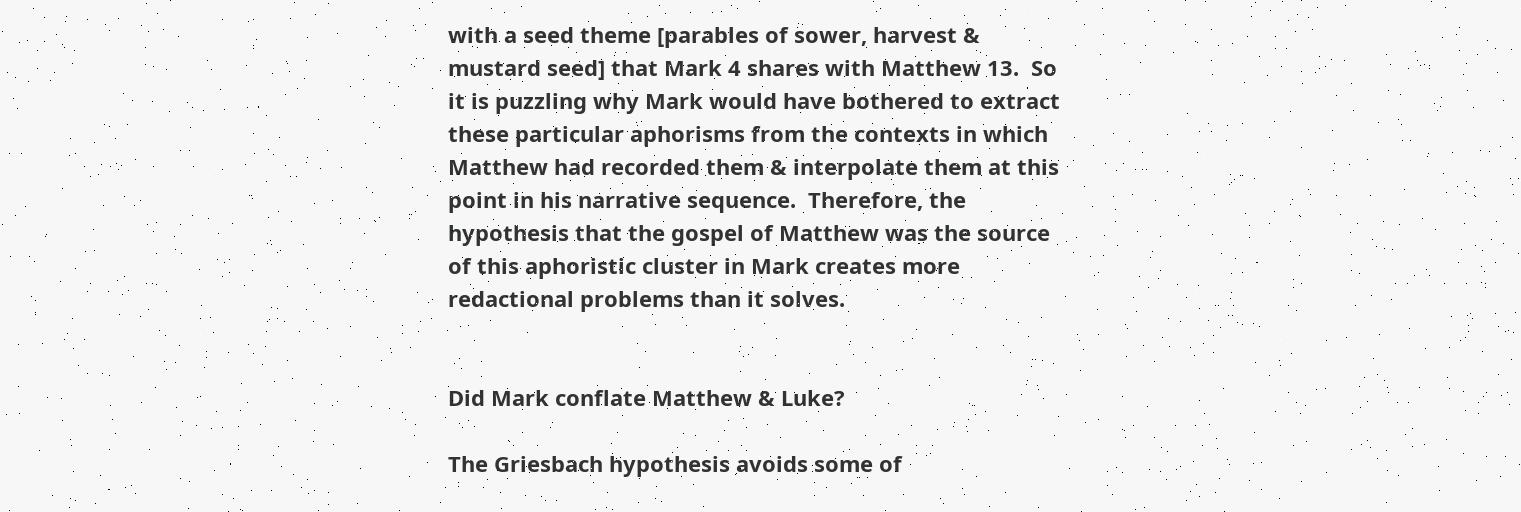with a seed theme [parables of sower, harvest & mustard seed] that Mark 4 shares with Matthew 13.  So it is puzzling why Mark would have bothered to extract these particular aphorisms from the contexts in which Matthew had recorded them & interpolate them at this point in his narrative sequence.  Therefore, the hypothesis that the gospel of Matthew was the source of this aphoristic cluster in Mark creates more redactional problems than it solves.


Did Mark conflate Matthew & Luke?

The Griesbach hypothesis avoids some of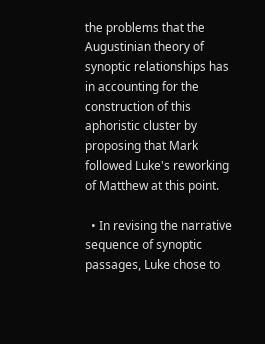the problems that the Augustinian theory of synoptic relationships has in accounting for the construction of this aphoristic cluster by proposing that Mark followed Luke's reworking of Matthew at this point.

  • In revising the narrative sequence of synoptic passages, Luke chose to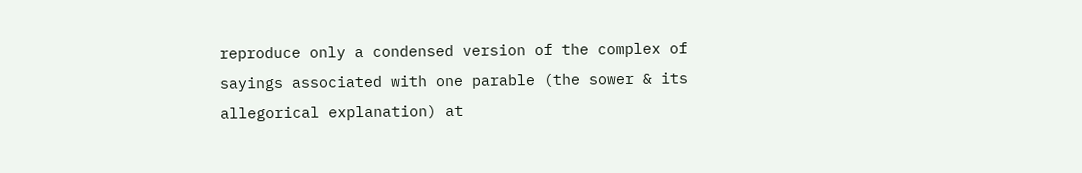reproduce only a condensed version of the complex of sayings associated with one parable (the sower & its allegorical explanation) at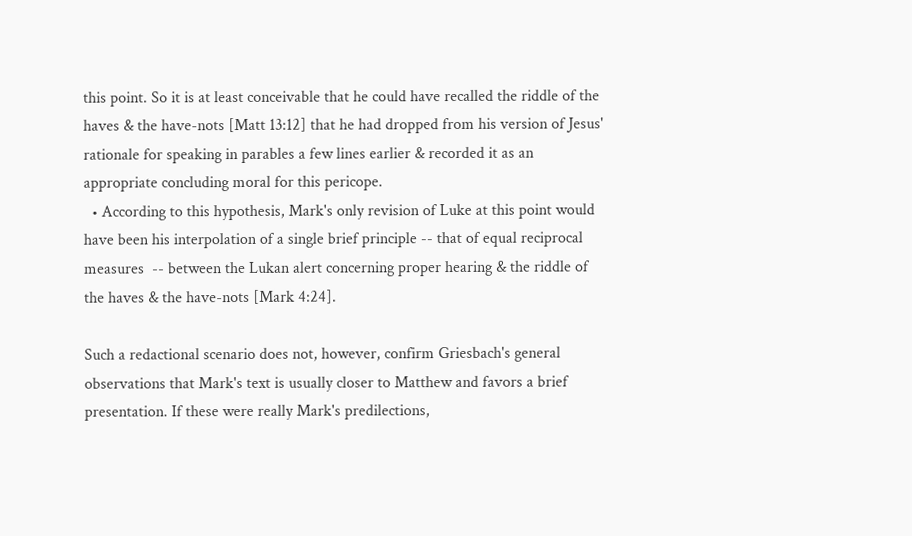this point. So it is at least conceivable that he could have recalled the riddle of the haves & the have-nots [Matt 13:12] that he had dropped from his version of Jesus' rationale for speaking in parables a few lines earlier & recorded it as an appropriate concluding moral for this pericope.
  • According to this hypothesis, Mark's only revision of Luke at this point would have been his interpolation of a single brief principle -- that of equal reciprocal measures  -- between the Lukan alert concerning proper hearing & the riddle of the haves & the have-nots [Mark 4:24].

Such a redactional scenario does not, however, confirm Griesbach's general observations that Mark's text is usually closer to Matthew and favors a brief presentation. If these were really Mark's predilections,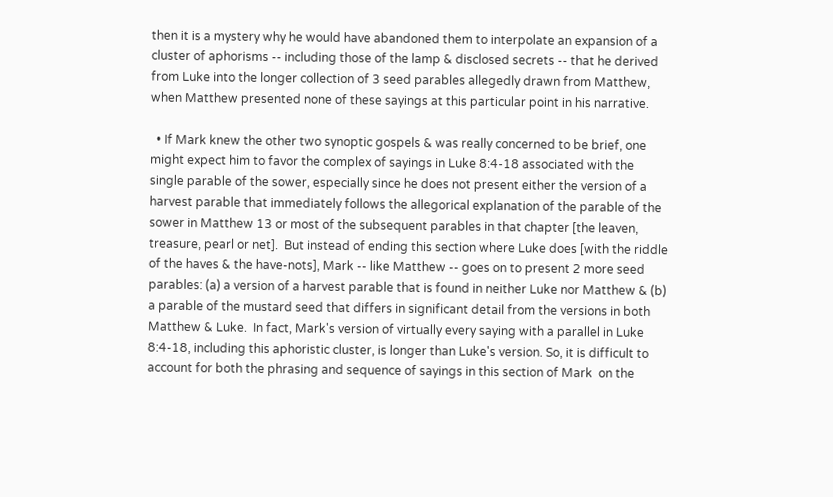then it is a mystery why he would have abandoned them to interpolate an expansion of a cluster of aphorisms -- including those of the lamp & disclosed secrets -- that he derived from Luke into the longer collection of 3 seed parables allegedly drawn from Matthew, when Matthew presented none of these sayings at this particular point in his narrative.

  • If Mark knew the other two synoptic gospels & was really concerned to be brief, one might expect him to favor the complex of sayings in Luke 8:4-18 associated with the single parable of the sower, especially since he does not present either the version of a harvest parable that immediately follows the allegorical explanation of the parable of the sower in Matthew 13 or most of the subsequent parables in that chapter [the leaven, treasure, pearl or net].  But instead of ending this section where Luke does [with the riddle of the haves & the have-nots], Mark -- like Matthew -- goes on to present 2 more seed parables: (a) a version of a harvest parable that is found in neither Luke nor Matthew & (b) a parable of the mustard seed that differs in significant detail from the versions in both Matthew & Luke.  In fact, Mark's version of virtually every saying with a parallel in Luke 8:4-18, including this aphoristic cluster, is longer than Luke's version. So, it is difficult to account for both the phrasing and sequence of sayings in this section of Mark  on the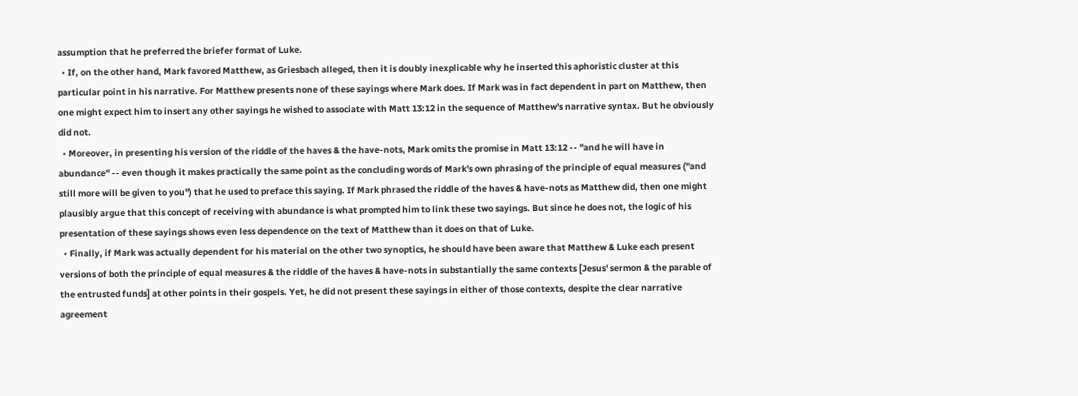assumption that he preferred the briefer format of Luke.
  • If, on the other hand, Mark favored Matthew, as Griesbach alleged, then it is doubly inexplicable why he inserted this aphoristic cluster at this particular point in his narrative. For Matthew presents none of these sayings where Mark does. If Mark was in fact dependent in part on Matthew, then one might expect him to insert any other sayings he wished to associate with Matt 13:12 in the sequence of Matthew's narrative syntax. But he obviously did not.
  • Moreover, in presenting his version of the riddle of the haves & the have-nots, Mark omits the promise in Matt 13:12 -- "and he will have in abundance" -- even though it makes practically the same point as the concluding words of Mark's own phrasing of the principle of equal measures ("and still more will be given to you") that he used to preface this saying. If Mark phrased the riddle of the haves & have-nots as Matthew did, then one might plausibly argue that this concept of receiving with abundance is what prompted him to link these two sayings. But since he does not, the logic of his presentation of these sayings shows even less dependence on the text of Matthew than it does on that of Luke.
  • Finally, if Mark was actually dependent for his material on the other two synoptics, he should have been aware that Matthew & Luke each present versions of both the principle of equal measures & the riddle of the haves & have-nots in substantially the same contexts [Jesus' sermon & the parable of the entrusted funds] at other points in their gospels. Yet, he did not present these sayings in either of those contexts, despite the clear narrative agreement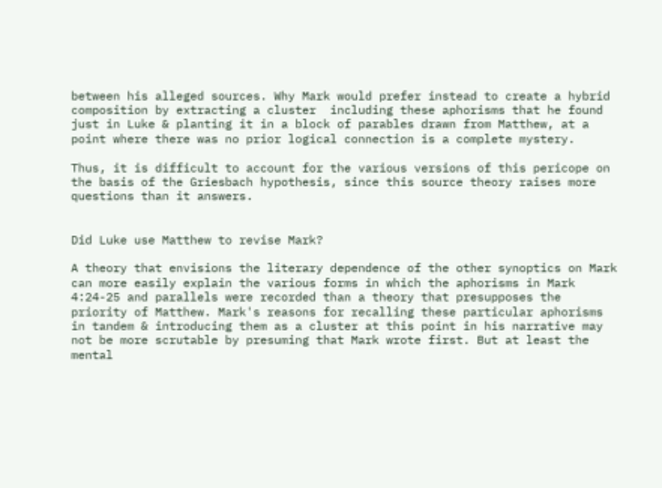between his alleged sources. Why Mark would prefer instead to create a hybrid composition by extracting a cluster  including these aphorisms that he found just in Luke & planting it in a block of parables drawn from Matthew, at a point where there was no prior logical connection is a complete mystery.

Thus, it is difficult to account for the various versions of this pericope on the basis of the Griesbach hypothesis, since this source theory raises more questions than it answers.


Did Luke use Matthew to revise Mark?

A theory that envisions the literary dependence of the other synoptics on Mark can more easily explain the various forms in which the aphorisms in Mark 4:24-25 and parallels were recorded than a theory that presupposes the priority of Matthew. Mark's reasons for recalling these particular aphorisms in tandem & introducing them as a cluster at this point in his narrative may not be more scrutable by presuming that Mark wrote first. But at least the mental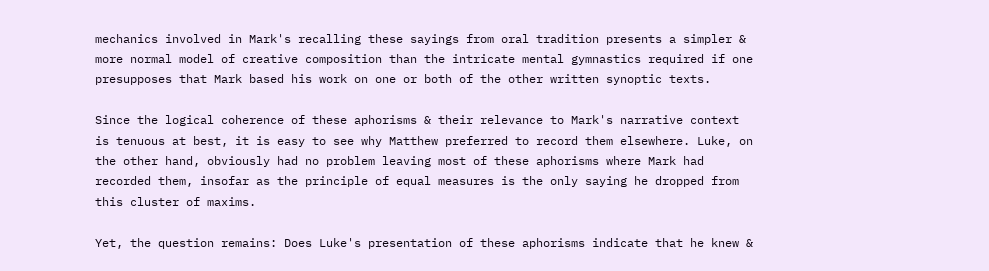mechanics involved in Mark's recalling these sayings from oral tradition presents a simpler & more normal model of creative composition than the intricate mental gymnastics required if one presupposes that Mark based his work on one or both of the other written synoptic texts.

Since the logical coherence of these aphorisms & their relevance to Mark's narrative context is tenuous at best, it is easy to see why Matthew preferred to record them elsewhere. Luke, on the other hand, obviously had no problem leaving most of these aphorisms where Mark had recorded them, insofar as the principle of equal measures is the only saying he dropped from this cluster of maxims.

Yet, the question remains: Does Luke's presentation of these aphorisms indicate that he knew &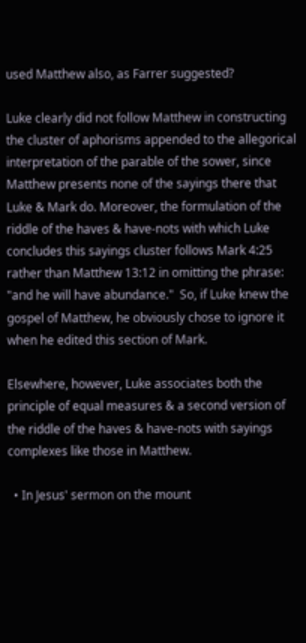used Matthew also, as Farrer suggested?

Luke clearly did not follow Matthew in constructing the cluster of aphorisms appended to the allegorical interpretation of the parable of the sower, since Matthew presents none of the sayings there that Luke & Mark do. Moreover, the formulation of the riddle of the haves & have-nots with which Luke concludes this sayings cluster follows Mark 4:25 rather than Matthew 13:12 in omitting the phrase: "and he will have abundance."  So, if Luke knew the gospel of Matthew, he obviously chose to ignore it when he edited this section of Mark.

Elsewhere, however, Luke associates both the principle of equal measures & a second version of the riddle of the haves & have-nots with sayings complexes like those in Matthew.

  • In Jesus' sermon on the mount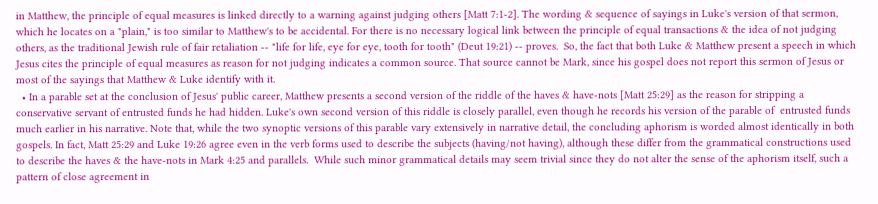in Matthew, the principle of equal measures is linked directly to a warning against judging others [Matt 7:1-2]. The wording & sequence of sayings in Luke's version of that sermon, which he locates on a "plain," is too similar to Matthew's to be accidental. For there is no necessary logical link between the principle of equal transactions & the idea of not judging others, as the traditional Jewish rule of fair retaliation -- "life for life, eye for eye, tooth for tooth" (Deut 19:21) -- proves.  So, the fact that both Luke & Matthew present a speech in which Jesus cites the principle of equal measures as reason for not judging indicates a common source. That source cannot be Mark, since his gospel does not report this sermon of Jesus or most of the sayings that Matthew & Luke identify with it.
  • In a parable set at the conclusion of Jesus' public career, Matthew presents a second version of the riddle of the haves & have-nots [Matt 25:29] as the reason for stripping a conservative servant of entrusted funds he had hidden. Luke's own second version of this riddle is closely parallel, even though he records his version of the parable of  entrusted funds much earlier in his narrative. Note that, while the two synoptic versions of this parable vary extensively in narrative detail, the concluding aphorism is worded almost identically in both gospels. In fact, Matt 25:29 and Luke 19:26 agree even in the verb forms used to describe the subjects (having/not having), although these differ from the grammatical constructions used to describe the haves & the have-nots in Mark 4:25 and parallels.  While such minor grammatical details may seem trivial since they do not alter the sense of the aphorism itself, such a pattern of close agreement in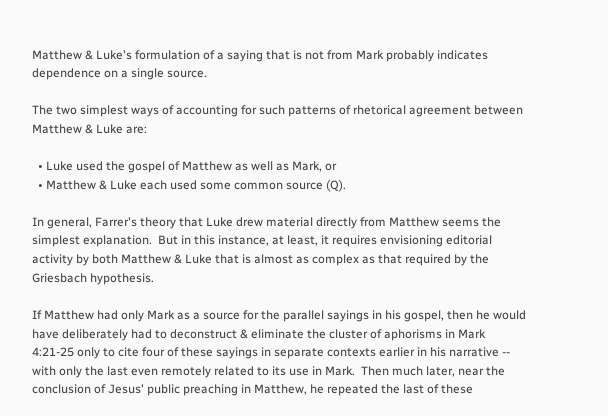Matthew & Luke's formulation of a saying that is not from Mark probably indicates dependence on a single source.

The two simplest ways of accounting for such patterns of rhetorical agreement between Matthew & Luke are:

  • Luke used the gospel of Matthew as well as Mark, or
  • Matthew & Luke each used some common source (Q).

In general, Farrer's theory that Luke drew material directly from Matthew seems the simplest explanation.  But in this instance, at least, it requires envisioning editorial activity by both Matthew & Luke that is almost as complex as that required by the Griesbach hypothesis.

If Matthew had only Mark as a source for the parallel sayings in his gospel, then he would have deliberately had to deconstruct & eliminate the cluster of aphorisms in Mark 4:21-25 only to cite four of these sayings in separate contexts earlier in his narrative -- with only the last even remotely related to its use in Mark.  Then much later, near the conclusion of Jesus' public preaching in Matthew, he repeated the last of these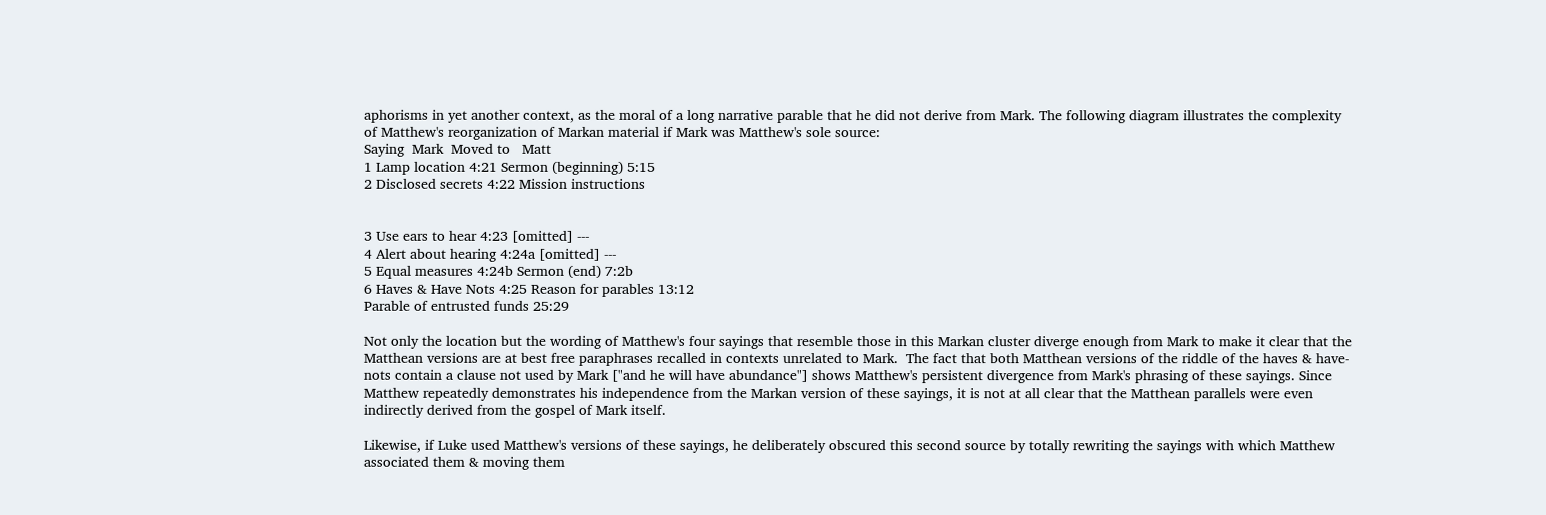aphorisms in yet another context, as the moral of a long narrative parable that he did not derive from Mark. The following diagram illustrates the complexity of Matthew's reorganization of Markan material if Mark was Matthew's sole source:
Saying  Mark  Moved to   Matt
1 Lamp location 4:21 Sermon (beginning) 5:15
2 Disclosed secrets 4:22 Mission instructions


3 Use ears to hear 4:23 [omitted] ---
4 Alert about hearing 4:24a [omitted] ---
5 Equal measures 4:24b Sermon (end) 7:2b
6 Haves & Have Nots 4:25 Reason for parables 13:12
Parable of entrusted funds 25:29

Not only the location but the wording of Matthew's four sayings that resemble those in this Markan cluster diverge enough from Mark to make it clear that the Matthean versions are at best free paraphrases recalled in contexts unrelated to Mark.  The fact that both Matthean versions of the riddle of the haves & have-nots contain a clause not used by Mark ["and he will have abundance"] shows Matthew's persistent divergence from Mark's phrasing of these sayings. Since Matthew repeatedly demonstrates his independence from the Markan version of these sayings, it is not at all clear that the Matthean parallels were even indirectly derived from the gospel of Mark itself.

Likewise, if Luke used Matthew's versions of these sayings, he deliberately obscured this second source by totally rewriting the sayings with which Matthew associated them & moving them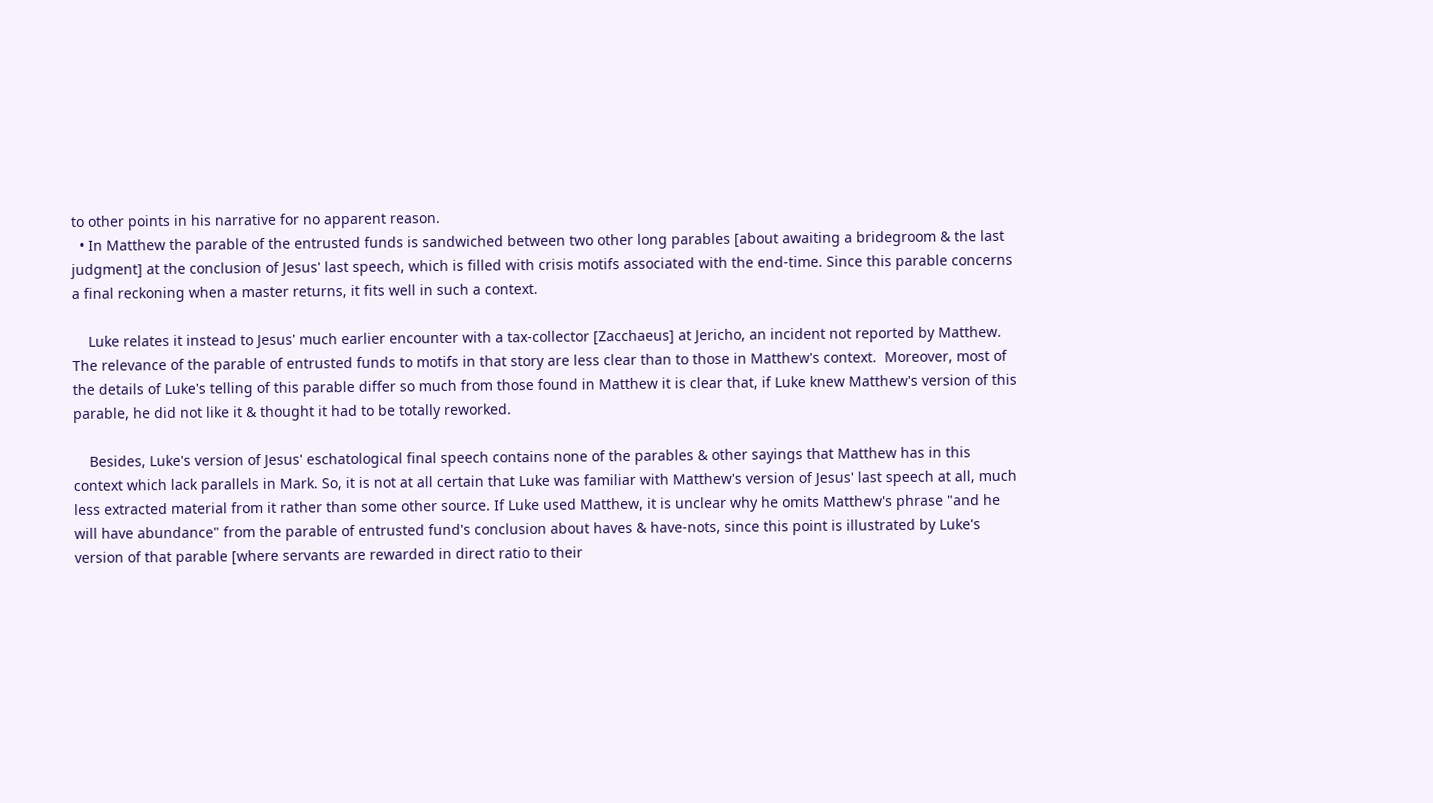to other points in his narrative for no apparent reason.
  • In Matthew the parable of the entrusted funds is sandwiched between two other long parables [about awaiting a bridegroom & the last judgment] at the conclusion of Jesus' last speech, which is filled with crisis motifs associated with the end-time. Since this parable concerns a final reckoning when a master returns, it fits well in such a context.

    Luke relates it instead to Jesus' much earlier encounter with a tax-collector [Zacchaeus] at Jericho, an incident not reported by Matthew. The relevance of the parable of entrusted funds to motifs in that story are less clear than to those in Matthew's context.  Moreover, most of the details of Luke's telling of this parable differ so much from those found in Matthew it is clear that, if Luke knew Matthew's version of this parable, he did not like it & thought it had to be totally reworked.

    Besides, Luke's version of Jesus' eschatological final speech contains none of the parables & other sayings that Matthew has in this context which lack parallels in Mark. So, it is not at all certain that Luke was familiar with Matthew's version of Jesus' last speech at all, much less extracted material from it rather than some other source. If Luke used Matthew, it is unclear why he omits Matthew's phrase "and he will have abundance" from the parable of entrusted fund's conclusion about haves & have-nots, since this point is illustrated by Luke's version of that parable [where servants are rewarded in direct ratio to their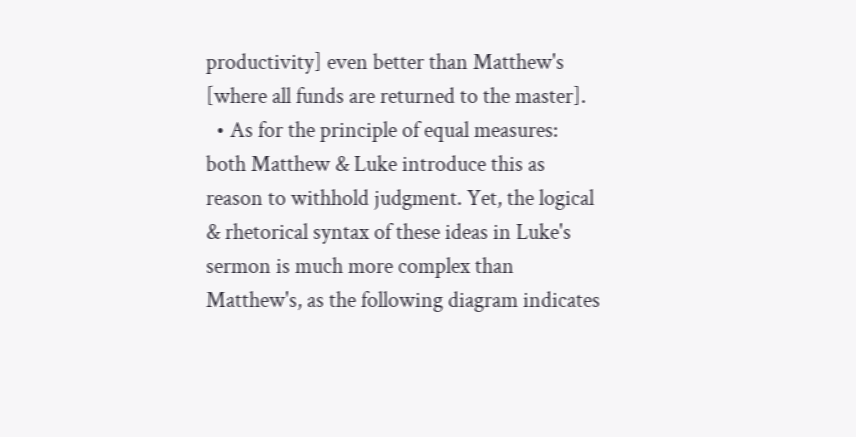productivity] even better than Matthew's [where all funds are returned to the master].
  • As for the principle of equal measures: both Matthew & Luke introduce this as reason to withhold judgment. Yet, the logical & rhetorical syntax of these ideas in Luke's sermon is much more complex than Matthew's, as the following diagram indicates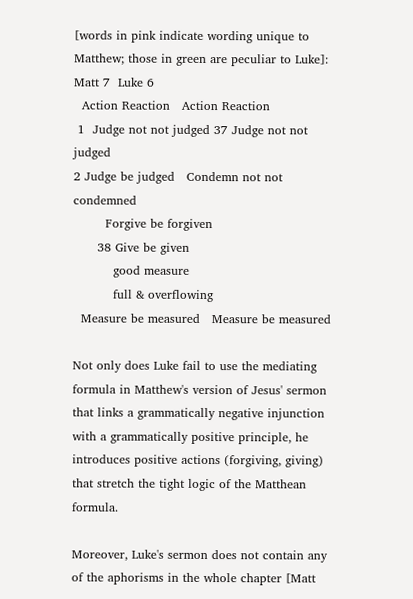[words in pink indicate wording unique to Matthew; those in green are peculiar to Luke]:
Matt 7  Luke 6
  Action Reaction   Action Reaction
 1  Judge not not judged 37 Judge not not judged
2 Judge be judged   Condemn not not condemned
        Forgive be forgiven
      38 Give be given
          good measure
          full & overflowing
  Measure be measured   Measure be measured

Not only does Luke fail to use the mediating formula in Matthew's version of Jesus' sermon that links a grammatically negative injunction with a grammatically positive principle, he introduces positive actions (forgiving, giving) that stretch the tight logic of the Matthean formula.

Moreover, Luke's sermon does not contain any of the aphorisms in the whole chapter [Matt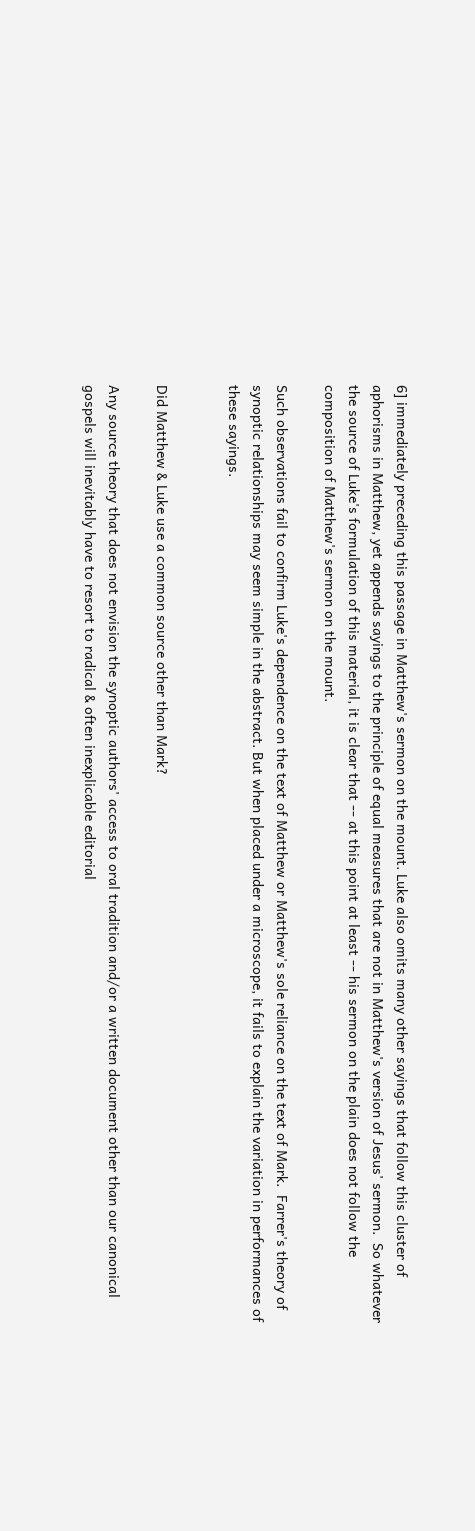6] immediately preceding this passage in Matthew's sermon on the mount. Luke also omits many other sayings that follow this cluster of aphorisms in Matthew, yet appends sayings to the principle of equal measures that are not in Matthew's version of Jesus' sermon.  So whatever the source of Luke's formulation of this material, it is clear that -- at this point at least -- his sermon on the plain does not follow the composition of Matthew's sermon on the mount.

Such observations fail to confirm Luke's dependence on the text of Matthew or Matthew's sole reliance on the text of Mark.  Farrer's theory of synoptic relationships may seem simple in the abstract. But when placed under a microscope, it fails to explain the variation in performances of these sayings.


Did Matthew & Luke use a common source other than Mark?

Any source theory that does not envision the synoptic authors' access to oral tradition and/or a written document other than our canonical gospels will inevitably have to resort to radical & often inexplicable editorial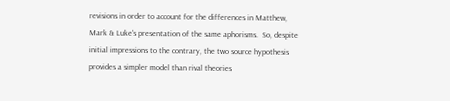revisions in order to account for the differences in Matthew, Mark & Luke's presentation of the same aphorisms.  So, despite initial impressions to the contrary, the two source hypothesis provides a simpler model than rival theories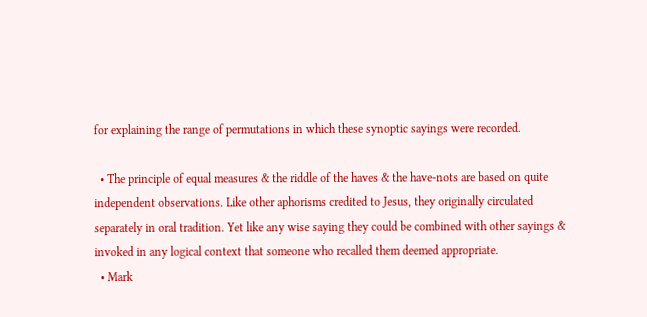for explaining the range of permutations in which these synoptic sayings were recorded.

  • The principle of equal measures & the riddle of the haves & the have-nots are based on quite independent observations. Like other aphorisms credited to Jesus, they originally circulated separately in oral tradition. Yet like any wise saying they could be combined with other sayings & invoked in any logical context that someone who recalled them deemed appropriate.
  • Mark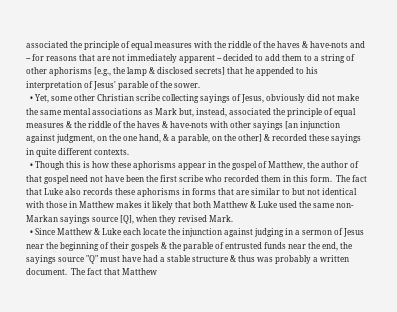associated the principle of equal measures with the riddle of the haves & have-nots and -- for reasons that are not immediately apparent -- decided to add them to a string of other aphorisms [e.g., the lamp & disclosed secrets] that he appended to his interpretation of Jesus' parable of the sower.
  • Yet, some other Christian scribe collecting sayings of Jesus, obviously did not make the same mental associations as Mark but, instead, associated the principle of equal measures & the riddle of the haves & have-nots with other sayings [an injunction against judgment, on the one hand, & a parable, on the other] & recorded these sayings in quite different contexts.
  • Though this is how these aphorisms appear in the gospel of Matthew, the author of that gospel need not have been the first scribe who recorded them in this form.  The fact that Luke also records these aphorisms in forms that are similar to but not identical with those in Matthew makes it likely that both Matthew & Luke used the same non-Markan sayings source [Q], when they revised Mark.
  • Since Matthew & Luke each locate the injunction against judging in a sermon of Jesus near the beginning of their gospels & the parable of entrusted funds near the end, the sayings source "Q" must have had a stable structure & thus was probably a written document.  The fact that Matthew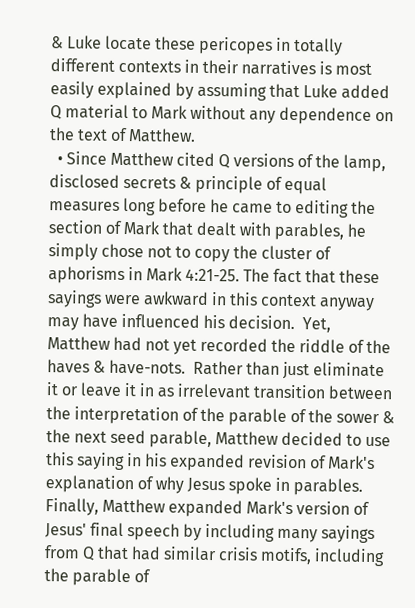& Luke locate these pericopes in totally different contexts in their narratives is most easily explained by assuming that Luke added Q material to Mark without any dependence on the text of Matthew.
  • Since Matthew cited Q versions of the lamp, disclosed secrets & principle of equal measures long before he came to editing the section of Mark that dealt with parables, he simply chose not to copy the cluster of aphorisms in Mark 4:21-25. The fact that these sayings were awkward in this context anyway may have influenced his decision.  Yet, Matthew had not yet recorded the riddle of the haves & have-nots.  Rather than just eliminate it or leave it in as irrelevant transition between the interpretation of the parable of the sower & the next seed parable, Matthew decided to use this saying in his expanded revision of Mark's explanation of why Jesus spoke in parables.  Finally, Matthew expanded Mark's version of Jesus' final speech by including many sayings from Q that had similar crisis motifs, including the parable of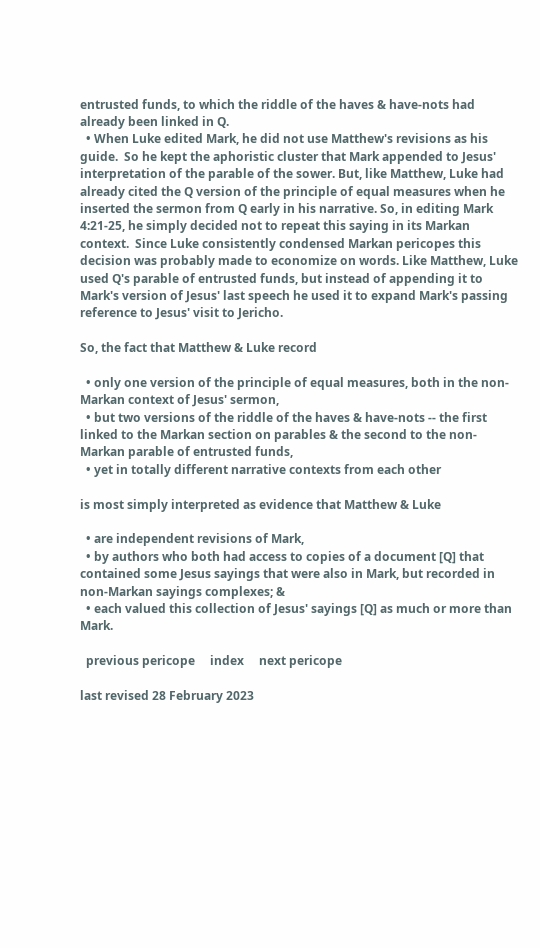entrusted funds, to which the riddle of the haves & have-nots had already been linked in Q.
  • When Luke edited Mark, he did not use Matthew's revisions as his guide.  So he kept the aphoristic cluster that Mark appended to Jesus' interpretation of the parable of the sower. But, like Matthew, Luke had already cited the Q version of the principle of equal measures when he inserted the sermon from Q early in his narrative. So, in editing Mark 4:21-25, he simply decided not to repeat this saying in its Markan context.  Since Luke consistently condensed Markan pericopes this decision was probably made to economize on words. Like Matthew, Luke used Q's parable of entrusted funds, but instead of appending it to Mark's version of Jesus' last speech he used it to expand Mark's passing reference to Jesus' visit to Jericho.

So, the fact that Matthew & Luke record

  • only one version of the principle of equal measures, both in the non-Markan context of Jesus' sermon,
  • but two versions of the riddle of the haves & have-nots -- the first linked to the Markan section on parables & the second to the non-Markan parable of entrusted funds,
  • yet in totally different narrative contexts from each other

is most simply interpreted as evidence that Matthew & Luke

  • are independent revisions of Mark,
  • by authors who both had access to copies of a document [Q] that contained some Jesus sayings that were also in Mark, but recorded in non-Markan sayings complexes; &
  • each valued this collection of Jesus' sayings [Q] as much or more than Mark.

  previous pericope     index     next pericope

last revised 28 February 2023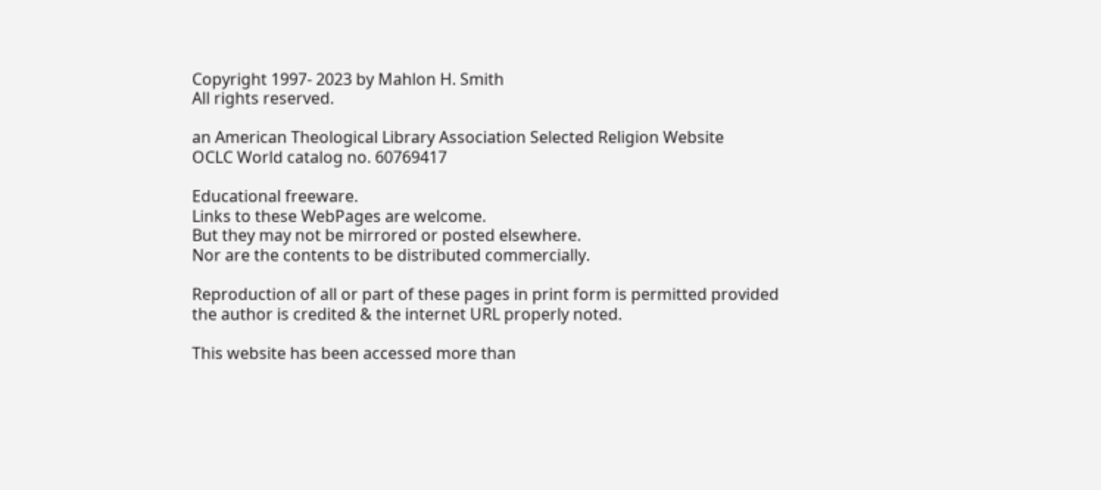Copyright 1997- 2023 by Mahlon H. Smith
All rights reserved.

an American Theological Library Association Selected Religion Website
OCLC World catalog no. 60769417

Educational freeware.
Links to these WebPages are welcome.
But they may not be mirrored or posted elsewhere.
Nor are the contents to be distributed commercially.

Reproduction of all or part of these pages in print form is permitted provided
the author is credited & the internet URL properly noted.

This website has been accessed more than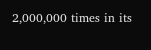2,000,000 times in its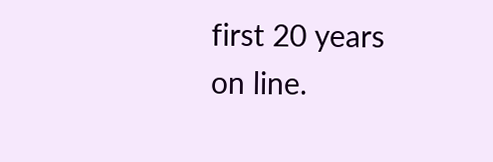first 20 years on line.